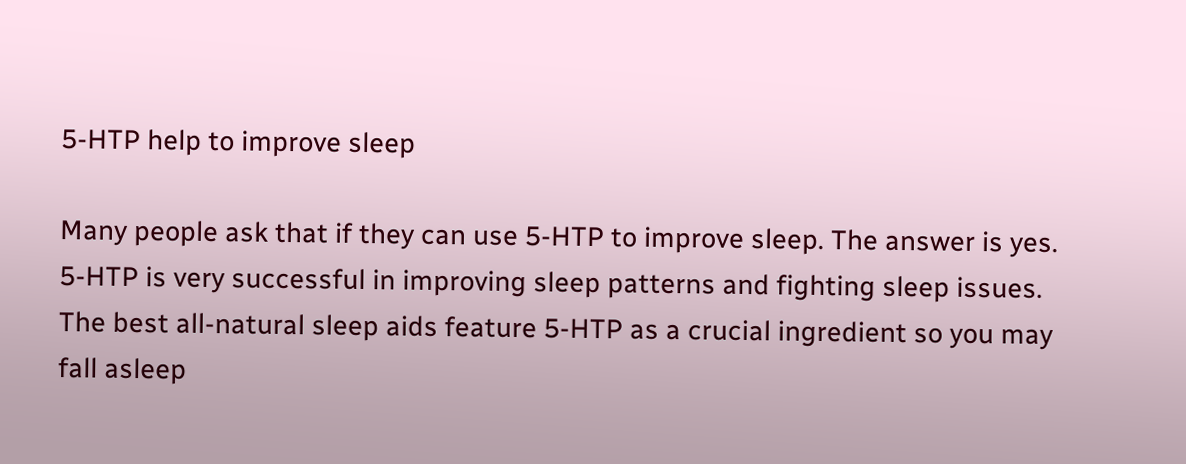5-HTP help to improve sleep

Many people ask that if they can use 5-HTP to improve sleep. The answer is yes. 5-HTP is very successful in improving sleep patterns and fighting sleep issues. The best all-natural sleep aids feature 5-HTP as a crucial ingredient so you may fall asleep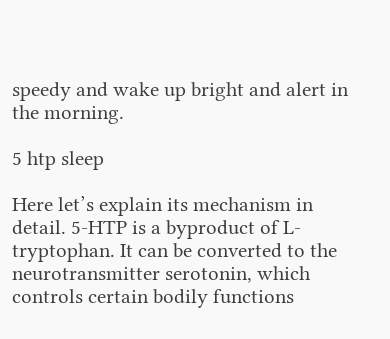speedy and wake up bright and alert in the morning.

5 htp sleep

Here let’s explain its mechanism in detail. 5-HTP is a byproduct of L-tryptophan. It can be converted to the neurotransmitter serotonin, which controls certain bodily functions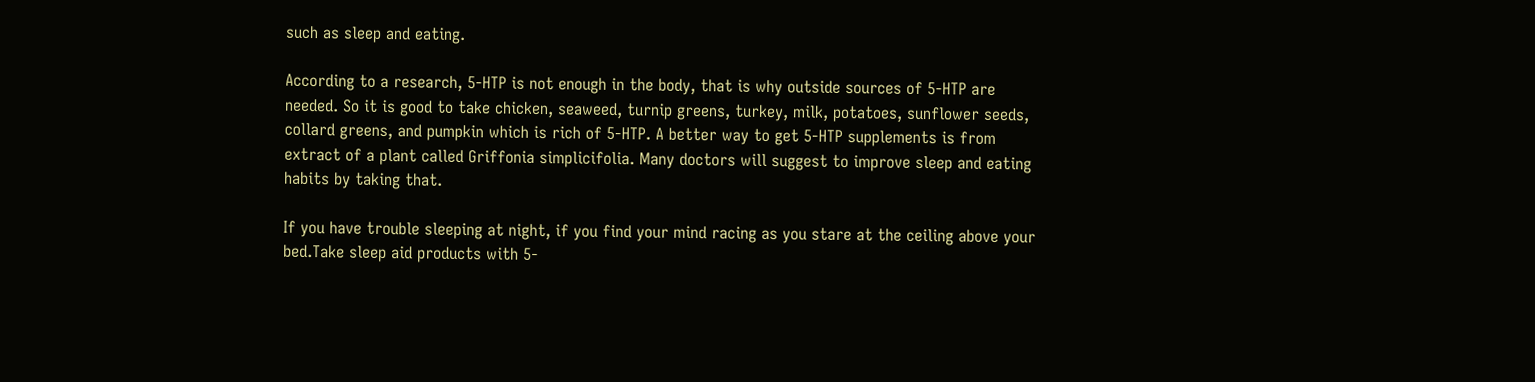such as sleep and eating.

According to a research, 5-HTP is not enough in the body, that is why outside sources of 5-HTP are needed. So it is good to take chicken, seaweed, turnip greens, turkey, milk, potatoes, sunflower seeds, collard greens, and pumpkin which is rich of 5-HTP. A better way to get 5-HTP supplements is from extract of a plant called Griffonia simplicifolia. Many doctors will suggest to improve sleep and eating habits by taking that.

If you have trouble sleeping at night, if you find your mind racing as you stare at the ceiling above your bed.Take sleep aid products with 5-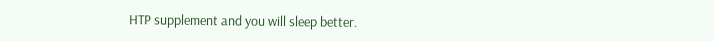HTP supplement and you will sleep better.